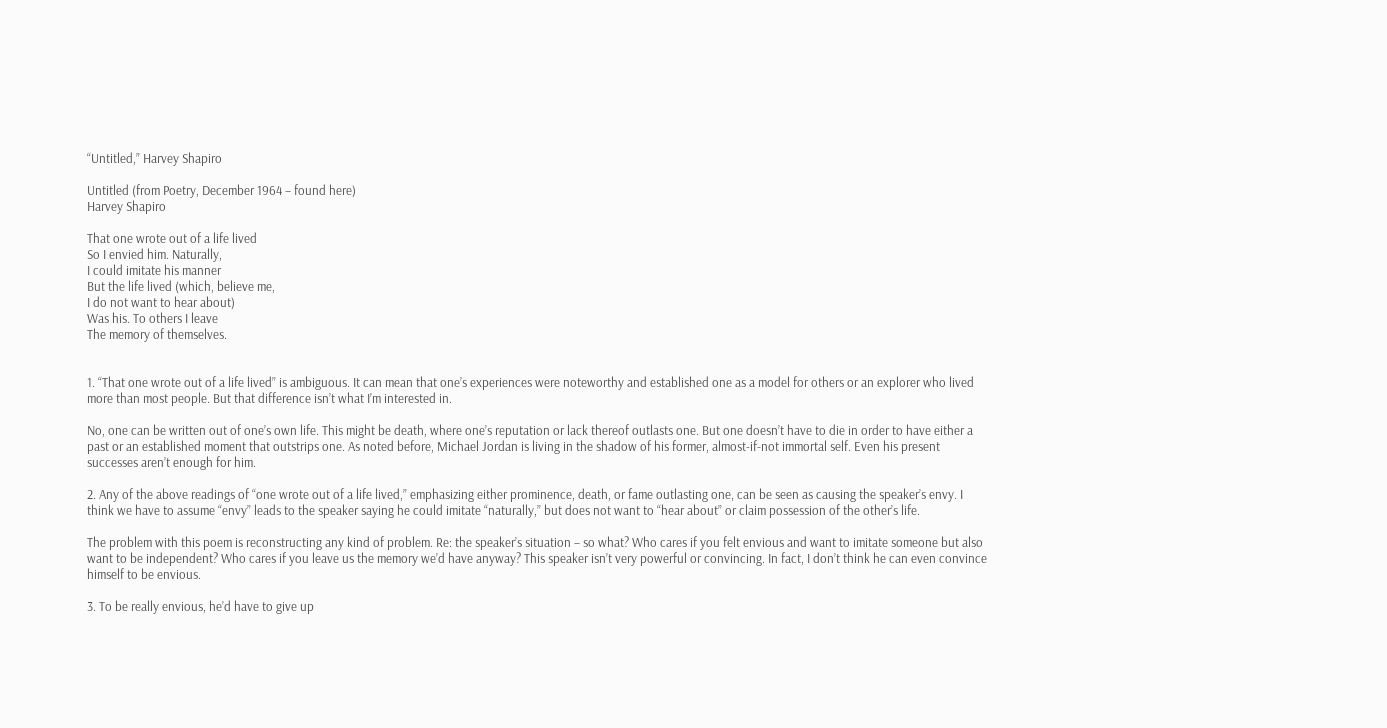“Untitled,” Harvey Shapiro

Untitled (from Poetry, December 1964 – found here)
Harvey Shapiro

That one wrote out of a life lived
So I envied him. Naturally,
I could imitate his manner
But the life lived (which, believe me,
I do not want to hear about)
Was his. To others I leave
The memory of themselves.


1. “That one wrote out of a life lived” is ambiguous. It can mean that one’s experiences were noteworthy and established one as a model for others or an explorer who lived more than most people. But that difference isn’t what I’m interested in.

No, one can be written out of one’s own life. This might be death, where one’s reputation or lack thereof outlasts one. But one doesn’t have to die in order to have either a past or an established moment that outstrips one. As noted before, Michael Jordan is living in the shadow of his former, almost-if-not immortal self. Even his present successes aren’t enough for him.

2. Any of the above readings of “one wrote out of a life lived,” emphasizing either prominence, death, or fame outlasting one, can be seen as causing the speaker’s envy. I think we have to assume “envy” leads to the speaker saying he could imitate “naturally,” but does not want to “hear about” or claim possession of the other’s life.

The problem with this poem is reconstructing any kind of problem. Re: the speaker’s situation – so what? Who cares if you felt envious and want to imitate someone but also want to be independent? Who cares if you leave us the memory we’d have anyway? This speaker isn’t very powerful or convincing. In fact, I don’t think he can even convince himself to be envious.

3. To be really envious, he’d have to give up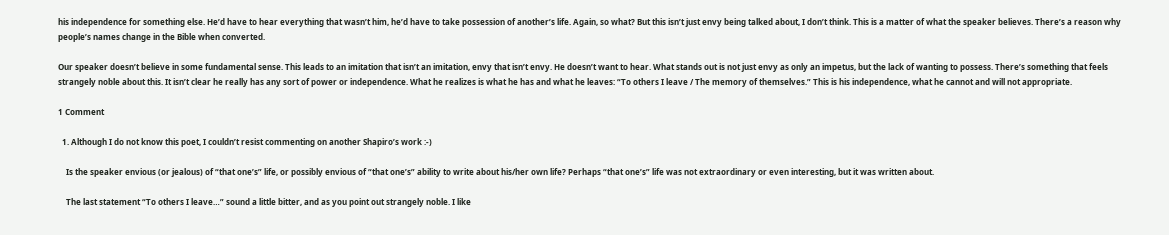his independence for something else. He’d have to hear everything that wasn’t him, he’d have to take possession of another’s life. Again, so what? But this isn’t just envy being talked about, I don’t think. This is a matter of what the speaker believes. There’s a reason why people’s names change in the Bible when converted.

Our speaker doesn’t believe in some fundamental sense. This leads to an imitation that isn’t an imitation, envy that isn’t envy. He doesn’t want to hear. What stands out is not just envy as only an impetus, but the lack of wanting to possess. There’s something that feels strangely noble about this. It isn’t clear he really has any sort of power or independence. What he realizes is what he has and what he leaves: “To others I leave / The memory of themselves.” This is his independence, what he cannot and will not appropriate.

1 Comment

  1. Although I do not know this poet, I couldn’t resist commenting on another Shapiro’s work :-)

    Is the speaker envious (or jealous) of “that one’s” life, or possibly envious of “that one’s” ability to write about his/her own life? Perhaps “that one’s” life was not extraordinary or even interesting, but it was written about.

    The last statement “To others I leave…” sound a little bitter, and as you point out strangely noble. I like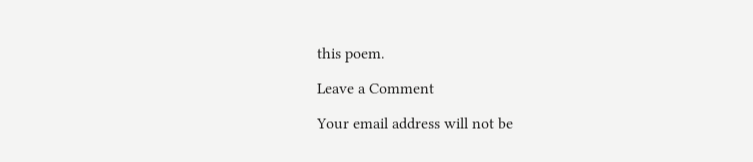this poem.

Leave a Comment

Your email address will not be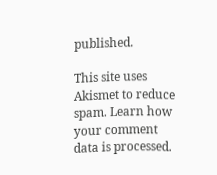published.

This site uses Akismet to reduce spam. Learn how your comment data is processed.